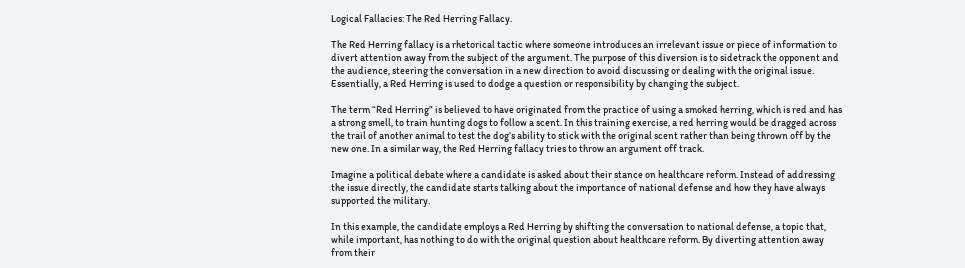Logical Fallacies: The Red Herring Fallacy.

The Red Herring fallacy is a rhetorical tactic where someone introduces an irrelevant issue or piece of information to divert attention away from the subject of the argument. The purpose of this diversion is to sidetrack the opponent and the audience, steering the conversation in a new direction to avoid discussing or dealing with the original issue. Essentially, a Red Herring is used to dodge a question or responsibility by changing the subject.

The term “Red Herring” is believed to have originated from the practice of using a smoked herring, which is red and has a strong smell, to train hunting dogs to follow a scent. In this training exercise, a red herring would be dragged across the trail of another animal to test the dog’s ability to stick with the original scent rather than being thrown off by the new one. In a similar way, the Red Herring fallacy tries to throw an argument off track.

Imagine a political debate where a candidate is asked about their stance on healthcare reform. Instead of addressing the issue directly, the candidate starts talking about the importance of national defense and how they have always supported the military.

In this example, the candidate employs a Red Herring by shifting the conversation to national defense, a topic that, while important, has nothing to do with the original question about healthcare reform. By diverting attention away from their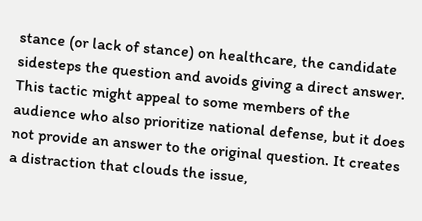stance (or lack of stance) on healthcare, the candidate sidesteps the question and avoids giving a direct answer.
This tactic might appeal to some members of the audience who also prioritize national defense, but it does not provide an answer to the original question. It creates a distraction that clouds the issue,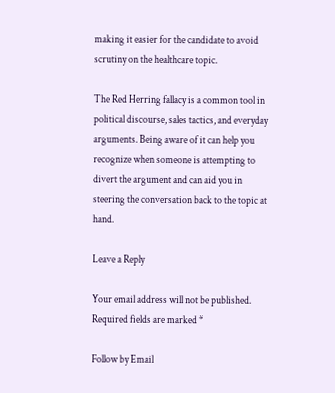making it easier for the candidate to avoid scrutiny on the healthcare topic.

The Red Herring fallacy is a common tool in political discourse, sales tactics, and everyday arguments. Being aware of it can help you recognize when someone is attempting to divert the argument and can aid you in steering the conversation back to the topic at hand.

Leave a Reply

Your email address will not be published. Required fields are marked *

Follow by Email